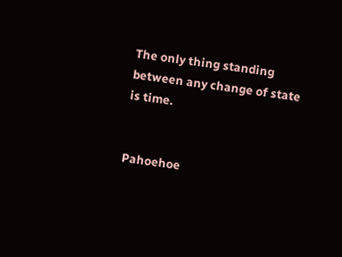The only thing standing between any change of state is time.


Pahoehoe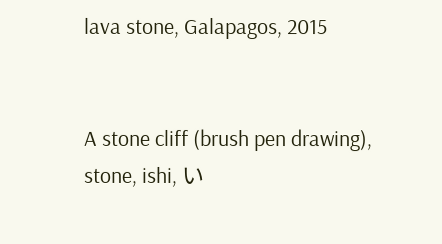lava stone, Galapagos, 2015


A stone cliff (brush pen drawing), stone, ishi, い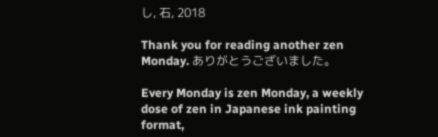し, 石, 2018

Thank you for reading another zen Monday. ありがとうございました。

Every Monday is zen Monday, a weekly dose of zen in Japanese ink painting format,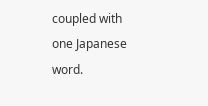coupled with one Japanese word.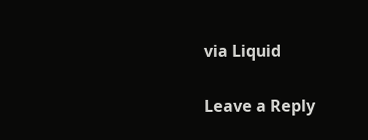via Liquid

Leave a Reply